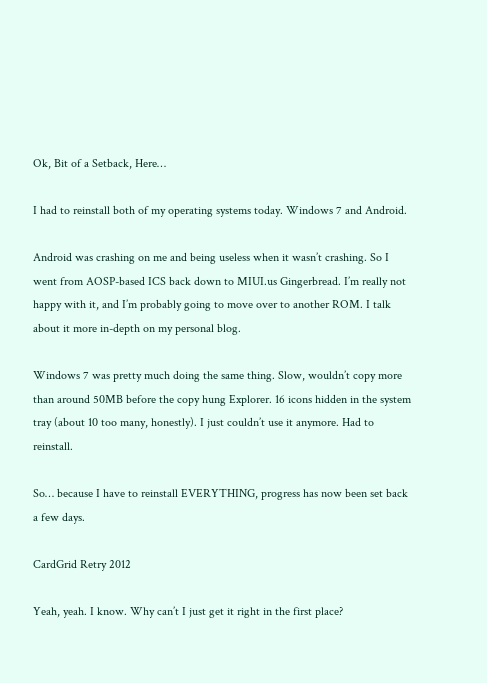Ok, Bit of a Setback, Here…

I had to reinstall both of my operating systems today. Windows 7 and Android.

Android was crashing on me and being useless when it wasn’t crashing. So I went from AOSP-based ICS back down to MIUI.us Gingerbread. I’m really not happy with it, and I’m probably going to move over to another ROM. I talk about it more in-depth on my personal blog.

Windows 7 was pretty much doing the same thing. Slow, wouldn’t copy more than around 50MB before the copy hung Explorer. 16 icons hidden in the system tray (about 10 too many, honestly). I just couldn’t use it anymore. Had to reinstall.

So… because I have to reinstall EVERYTHING, progress has now been set back a few days.

CardGrid Retry 2012

Yeah, yeah. I know. Why can’t I just get it right in the first place?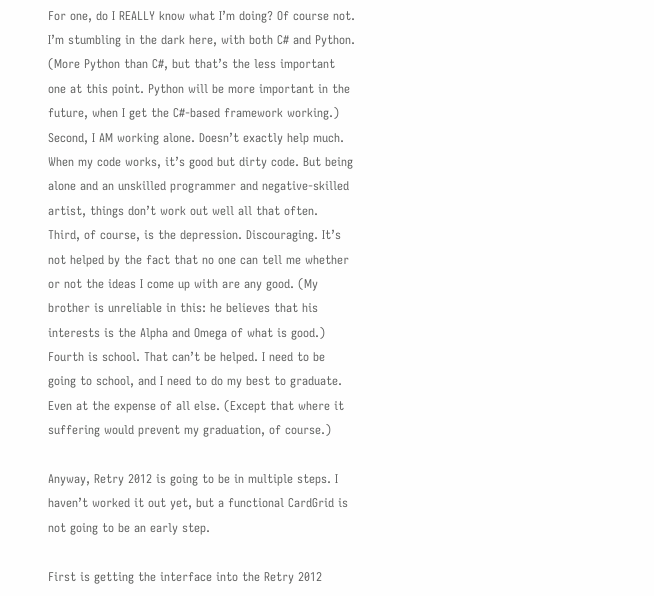For one, do I REALLY know what I’m doing? Of course not. I’m stumbling in the dark here, with both C# and Python. (More Python than C#, but that’s the less important one at this point. Python will be more important in the future, when I get the C#-based framework working.)
Second, I AM working alone. Doesn’t exactly help much. When my code works, it’s good but dirty code. But being alone and an unskilled programmer and negative-skilled artist, things don’t work out well all that often.
Third, of course, is the depression. Discouraging. It’s not helped by the fact that no one can tell me whether or not the ideas I come up with are any good. (My brother is unreliable in this: he believes that his interests is the Alpha and Omega of what is good.)
Fourth is school. That can’t be helped. I need to be going to school, and I need to do my best to graduate. Even at the expense of all else. (Except that where it suffering would prevent my graduation, of course.)

Anyway, Retry 2012 is going to be in multiple steps. I haven’t worked it out yet, but a functional CardGrid is not going to be an early step.

First is getting the interface into the Retry 2012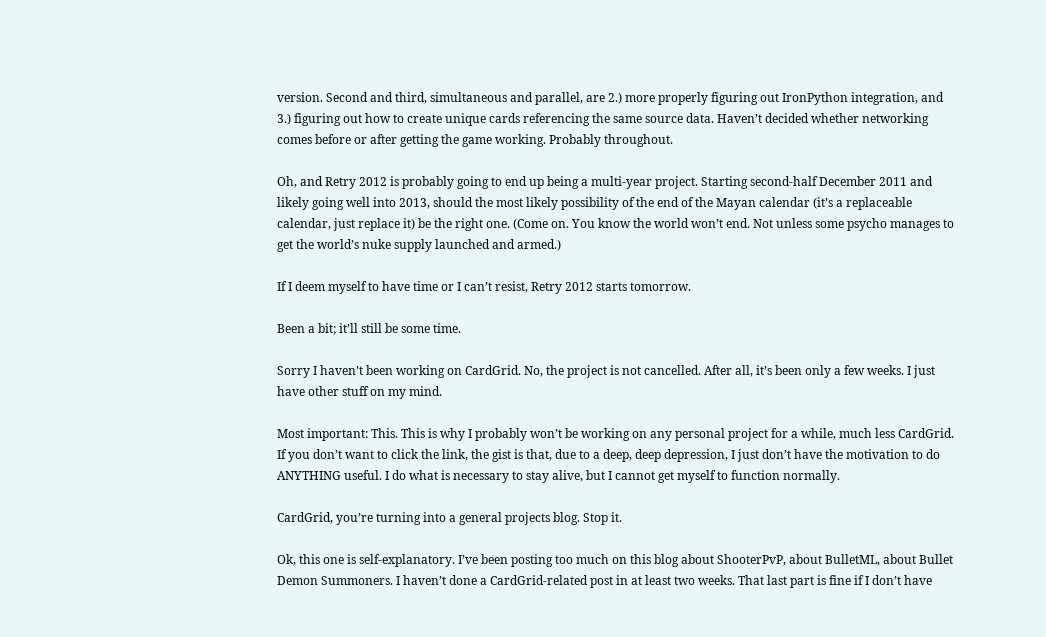version. Second and third, simultaneous and parallel, are 2.) more properly figuring out IronPython integration, and 3.) figuring out how to create unique cards referencing the same source data. Haven’t decided whether networking comes before or after getting the game working. Probably throughout.

Oh, and Retry 2012 is probably going to end up being a multi-year project. Starting second-half December 2011 and likely going well into 2013, should the most likely possibility of the end of the Mayan calendar (it’s a replaceable calendar, just replace it) be the right one. (Come on. You know the world won’t end. Not unless some psycho manages to get the world’s nuke supply launched and armed.)

If I deem myself to have time or I can’t resist, Retry 2012 starts tomorrow.

Been a bit; it’ll still be some time.

Sorry I haven’t been working on CardGrid. No, the project is not cancelled. After all, it’s been only a few weeks. I just have other stuff on my mind.

Most important: This. This is why I probably won’t be working on any personal project for a while, much less CardGrid. If you don’t want to click the link, the gist is that, due to a deep, deep depression, I just don’t have the motivation to do ANYTHING useful. I do what is necessary to stay alive, but I cannot get myself to function normally.

CardGrid, you’re turning into a general projects blog. Stop it.

Ok, this one is self-explanatory. I’ve been posting too much on this blog about ShooterPvP, about BulletML, about Bullet Demon Summoners. I haven’t done a CardGrid-related post in at least two weeks. That last part is fine if I don’t have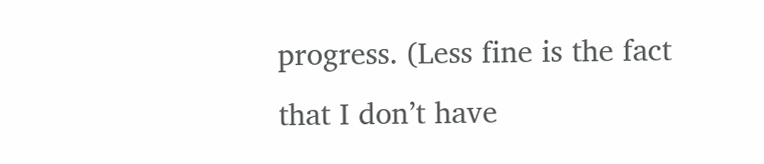progress. (Less fine is the fact that I don’t have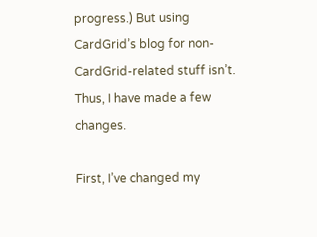progress.) But using CardGrid’s blog for non-CardGrid-related stuff isn’t. Thus, I have made a few changes.

First, I’ve changed my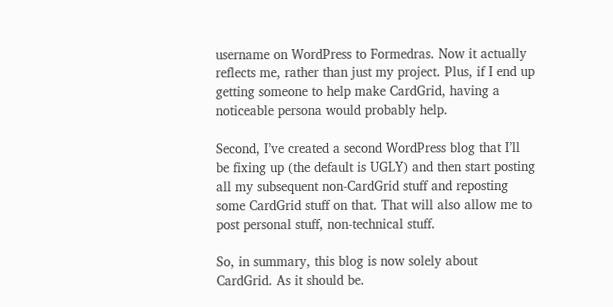username on WordPress to Formedras. Now it actually reflects me, rather than just my project. Plus, if I end up getting someone to help make CardGrid, having a noticeable persona would probably help.

Second, I’ve created a second WordPress blog that I’ll be fixing up (the default is UGLY) and then start posting all my subsequent non-CardGrid stuff and reposting some CardGrid stuff on that. That will also allow me to post personal stuff, non-technical stuff.

So, in summary, this blog is now solely about CardGrid. As it should be.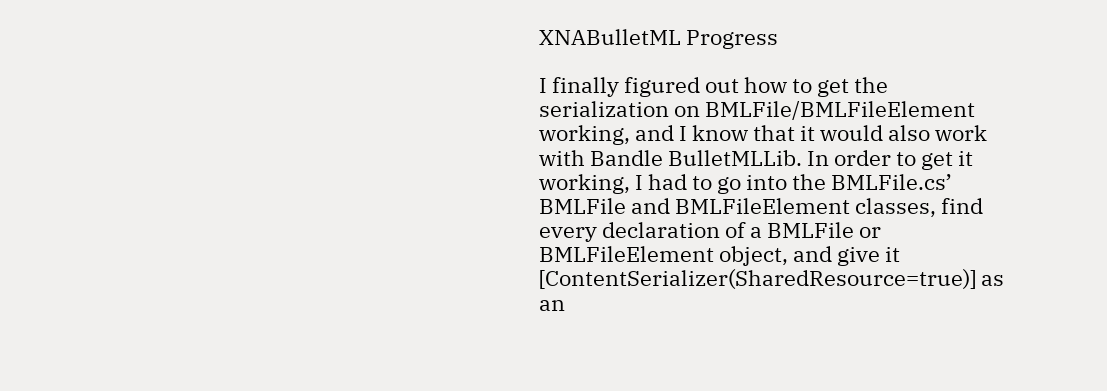XNABulletML Progress

I finally figured out how to get the serialization on BMLFile/BMLFileElement working, and I know that it would also work with Bandle BulletMLLib. In order to get it working, I had to go into the BMLFile.cs’ BMLFile and BMLFileElement classes, find every declaration of a BMLFile or BMLFileElement object, and give it [ContentSerializer(SharedResource=true)] as an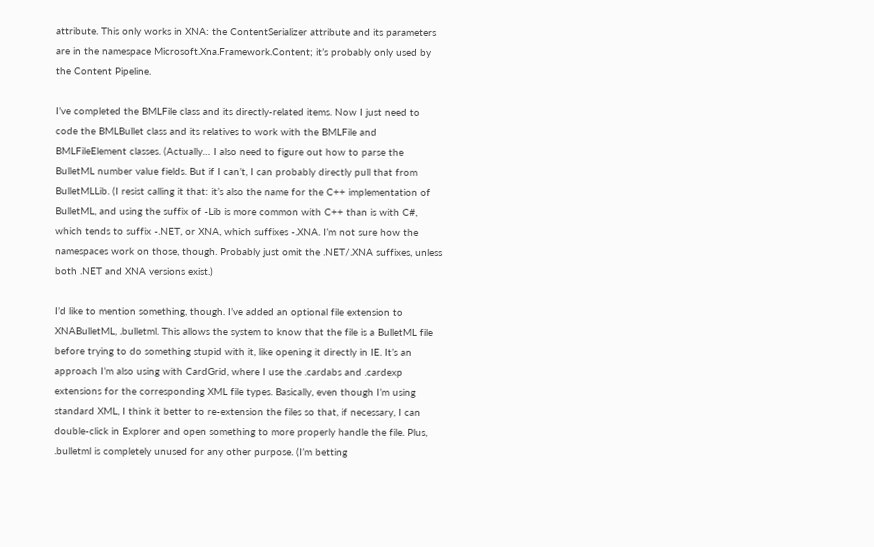attribute. This only works in XNA: the ContentSerializer attribute and its parameters are in the namespace Microsoft.Xna.Framework.Content; it’s probably only used by the Content Pipeline.

I’ve completed the BMLFile class and its directly-related items. Now I just need to code the BMLBullet class and its relatives to work with the BMLFile and BMLFileElement classes. (Actually… I also need to figure out how to parse the BulletML number value fields. But if I can’t, I can probably directly pull that from BulletMLLib. (I resist calling it that: it’s also the name for the C++ implementation of BulletML, and using the suffix of -Lib is more common with C++ than is with C#, which tends to suffix -.NET, or XNA, which suffixes -.XNA. I’m not sure how the namespaces work on those, though. Probably just omit the .NET/.XNA suffixes, unless both .NET and XNA versions exist.)

I’d like to mention something, though. I’ve added an optional file extension to XNABulletML, .bulletml. This allows the system to know that the file is a BulletML file before trying to do something stupid with it, like opening it directly in IE. It’s an approach I’m also using with CardGrid, where I use the .cardabs and .cardexp extensions for the corresponding XML file types. Basically, even though I’m using standard XML, I think it better to re-extension the files so that, if necessary, I can double-click in Explorer and open something to more properly handle the file. Plus, .bulletml is completely unused for any other purpose. (I’m betting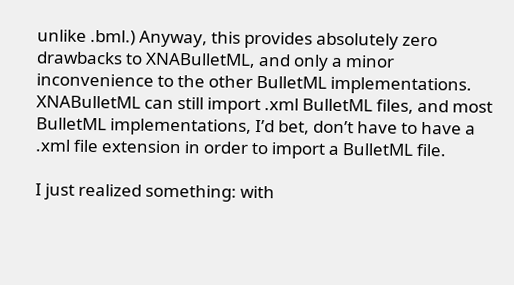unlike .bml.) Anyway, this provides absolutely zero drawbacks to XNABulletML, and only a minor inconvenience to the other BulletML implementations. XNABulletML can still import .xml BulletML files, and most BulletML implementations, I’d bet, don’t have to have a .xml file extension in order to import a BulletML file.

I just realized something: with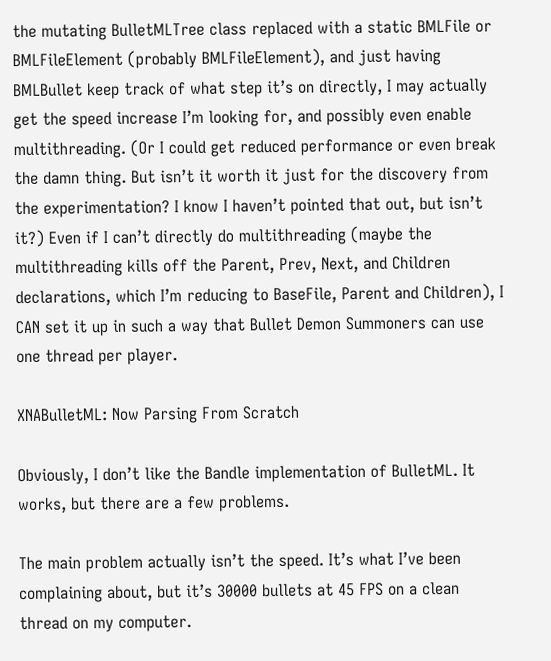the mutating BulletMLTree class replaced with a static BMLFile or BMLFileElement (probably BMLFileElement), and just having BMLBullet keep track of what step it’s on directly, I may actually get the speed increase I’m looking for, and possibly even enable multithreading. (Or I could get reduced performance or even break the damn thing. But isn’t it worth it just for the discovery from the experimentation? I know I haven’t pointed that out, but isn’t it?) Even if I can’t directly do multithreading (maybe the multithreading kills off the Parent, Prev, Next, and Children declarations, which I’m reducing to BaseFile, Parent and Children), I CAN set it up in such a way that Bullet Demon Summoners can use one thread per player.

XNABulletML: Now Parsing From Scratch

Obviously, I don’t like the Bandle implementation of BulletML. It works, but there are a few problems.

The main problem actually isn’t the speed. It’s what I’ve been complaining about, but it’s 30000 bullets at 45 FPS on a clean thread on my computer.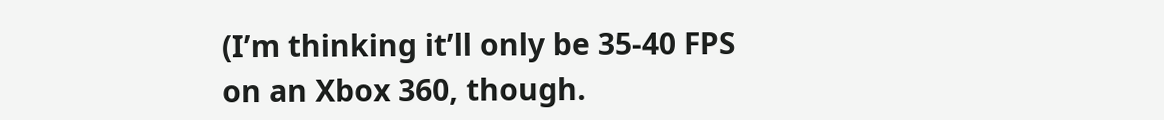(I’m thinking it’ll only be 35-40 FPS on an Xbox 360, though.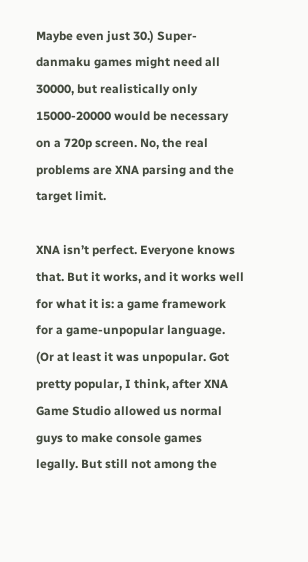Maybe even just 30.) Super-danmaku games might need all 30000, but realistically only 15000-20000 would be necessary on a 720p screen. No, the real problems are XNA parsing and the target limit.

XNA isn’t perfect. Everyone knows that. But it works, and it works well for what it is: a game framework for a game-unpopular language. (Or at least it was unpopular. Got pretty popular, I think, after XNA Game Studio allowed us normal guys to make console games legally. But still not among the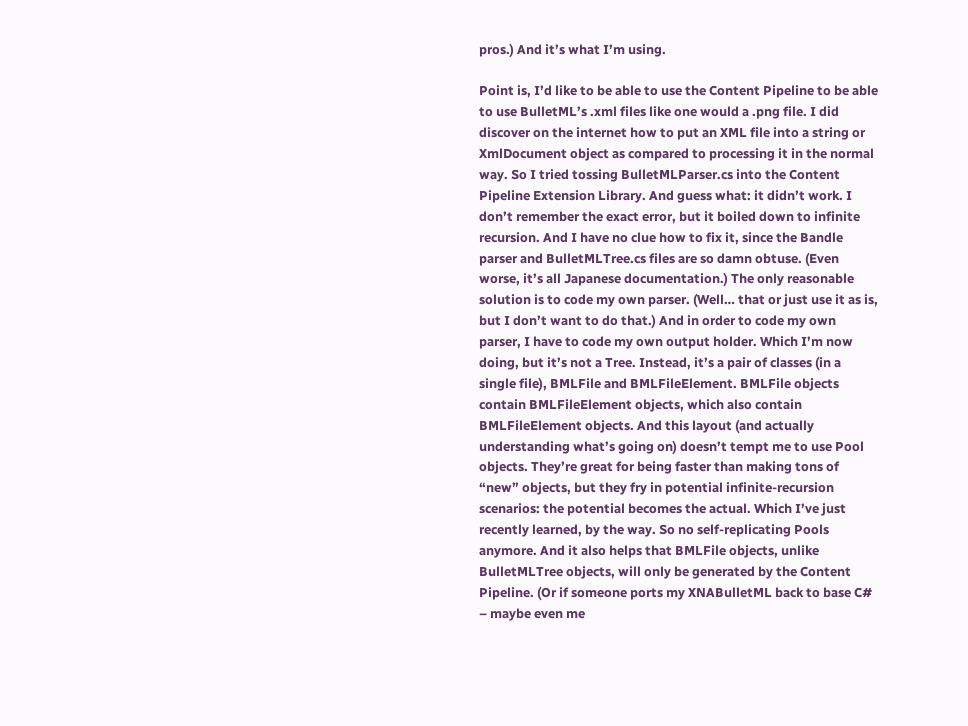pros.) And it’s what I’m using.

Point is, I’d like to be able to use the Content Pipeline to be able to use BulletML’s .xml files like one would a .png file. I did discover on the internet how to put an XML file into a string or XmlDocument object as compared to processing it in the normal way. So I tried tossing BulletMLParser.cs into the Content Pipeline Extension Library. And guess what: it didn’t work. I don’t remember the exact error, but it boiled down to infinite recursion. And I have no clue how to fix it, since the Bandle parser and BulletMLTree.cs files are so damn obtuse. (Even worse, it’s all Japanese documentation.) The only reasonable solution is to code my own parser. (Well… that or just use it as is, but I don’t want to do that.) And in order to code my own parser, I have to code my own output holder. Which I’m now doing, but it’s not a Tree. Instead, it’s a pair of classes (in a single file), BMLFile and BMLFileElement. BMLFile objects contain BMLFileElement objects, which also contain BMLFileElement objects. And this layout (and actually understanding what’s going on) doesn’t tempt me to use Pool objects. They’re great for being faster than making tons of “new” objects, but they fry in potential infinite-recursion scenarios: the potential becomes the actual. Which I’ve just recently learned, by the way. So no self-replicating Pools anymore. And it also helps that BMLFile objects, unlike BulletMLTree objects, will only be generated by the Content Pipeline. (Or if someone ports my XNABulletML back to base C# – maybe even me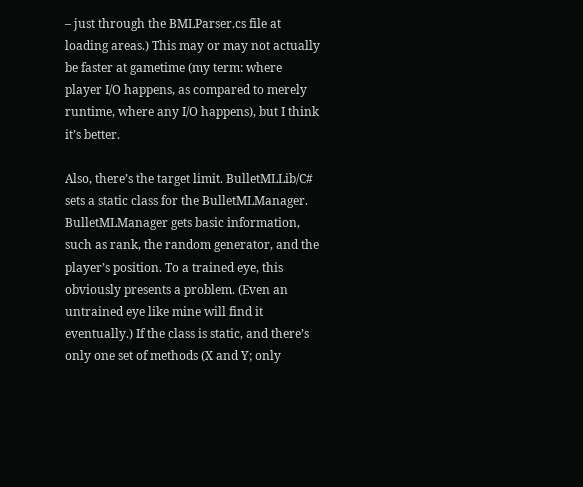– just through the BMLParser.cs file at loading areas.) This may or may not actually be faster at gametime (my term: where player I/O happens, as compared to merely runtime, where any I/O happens), but I think it’s better.

Also, there’s the target limit. BulletMLLib/C# sets a static class for the BulletMLManager. BulletMLManager gets basic information, such as rank, the random generator, and the player’s position. To a trained eye, this obviously presents a problem. (Even an untrained eye like mine will find it eventually.) If the class is static, and there’s only one set of methods (X and Y; only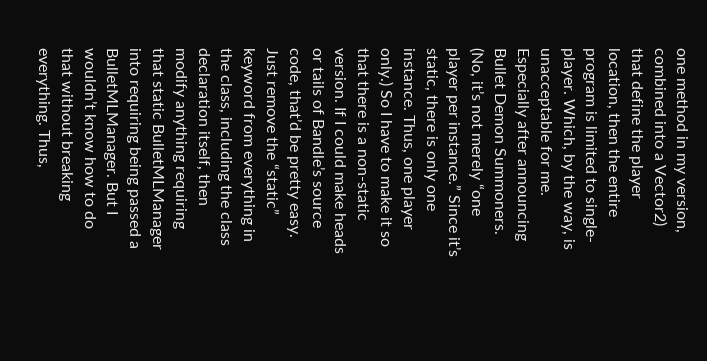one method in my version, combined into a Vector2) that define the player location, then the entire program is limited to single-player. Which, by the way, is unacceptable for me. Especially after announcing Bullet Demon Summoners. (No, it’s not merely “one player per instance.” Since it’s static, there is only one instance. Thus, one player only.) So I have to make it so that there is a non-static version. If I could make heads or tails of Bandle’s source code, that’d be pretty easy. Just remove the “static” keyword from everything in the class, including the class declaration itself, then modify anything requiring that static BulletMLManager into requiring being passed a BulletMLManager. But I wouldn’t know how to do that without breaking everything. Thus,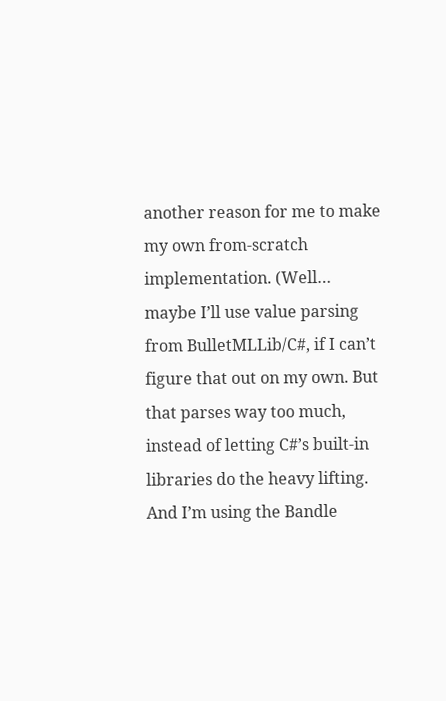another reason for me to make my own from-scratch implementation. (Well… maybe I’ll use value parsing from BulletMLLib/C#, if I can’t figure that out on my own. But that parses way too much, instead of letting C#’s built-in libraries do the heavy lifting. And I’m using the Bandle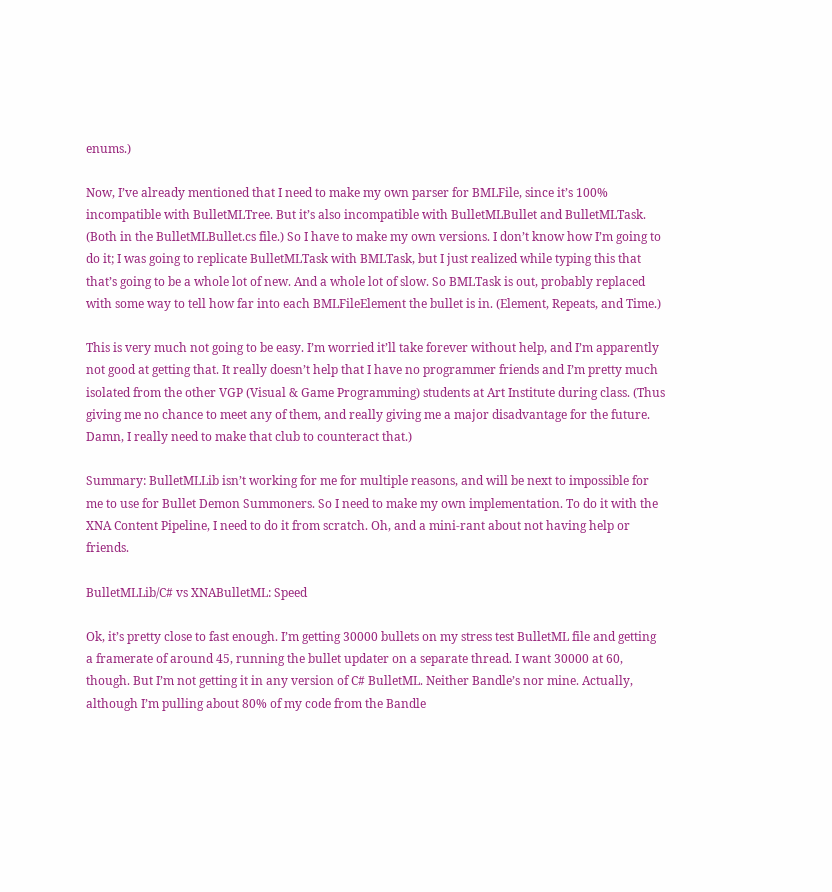enums.)

Now, I’ve already mentioned that I need to make my own parser for BMLFile, since it’s 100% incompatible with BulletMLTree. But it’s also incompatible with BulletMLBullet and BulletMLTask. (Both in the BulletMLBullet.cs file.) So I have to make my own versions. I don’t know how I’m going to do it; I was going to replicate BulletMLTask with BMLTask, but I just realized while typing this that that’s going to be a whole lot of new. And a whole lot of slow. So BMLTask is out, probably replaced with some way to tell how far into each BMLFileElement the bullet is in. (Element, Repeats, and Time.)

This is very much not going to be easy. I’m worried it’ll take forever without help, and I’m apparently not good at getting that. It really doesn’t help that I have no programmer friends and I’m pretty much isolated from the other VGP (Visual & Game Programming) students at Art Institute during class. (Thus giving me no chance to meet any of them, and really giving me a major disadvantage for the future. Damn, I really need to make that club to counteract that.)

Summary: BulletMLLib isn’t working for me for multiple reasons, and will be next to impossible for me to use for Bullet Demon Summoners. So I need to make my own implementation. To do it with the XNA Content Pipeline, I need to do it from scratch. Oh, and a mini-rant about not having help or friends.

BulletMLLib/C# vs XNABulletML: Speed

Ok, it’s pretty close to fast enough. I’m getting 30000 bullets on my stress test BulletML file and getting a framerate of around 45, running the bullet updater on a separate thread. I want 30000 at 60, though. But I’m not getting it in any version of C# BulletML. Neither Bandle’s nor mine. Actually, although I’m pulling about 80% of my code from the Bandle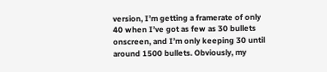version, I’m getting a framerate of only 40 when I’ve got as few as 30 bullets onscreen, and I’m only keeping 30 until around 1500 bullets. Obviously, my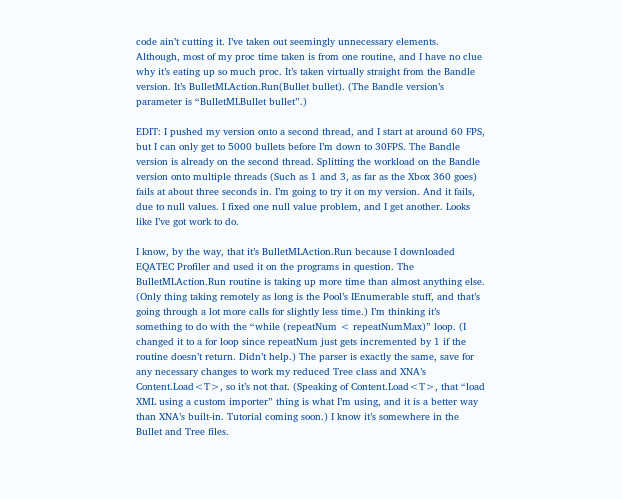code ain’t cutting it. I’ve taken out seemingly unnecessary elements. Although, most of my proc time taken is from one routine, and I have no clue why it’s eating up so much proc. It’s taken virtually straight from the Bandle version. It’s BulletMLAction.Run(Bullet bullet). (The Bandle version’s parameter is “BulletMLBullet bullet”.)

EDIT: I pushed my version onto a second thread, and I start at around 60 FPS, but I can only get to 5000 bullets before I’m down to 30FPS. The Bandle version is already on the second thread. Splitting the workload on the Bandle version onto multiple threads (Such as 1 and 3, as far as the Xbox 360 goes) fails at about three seconds in. I’m going to try it on my version. And it fails, due to null values. I fixed one null value problem, and I get another. Looks like I’ve got work to do.

I know, by the way, that it’s BulletMLAction.Run because I downloaded EQATEC Profiler and used it on the programs in question. The BulletMLAction.Run routine is taking up more time than almost anything else. (Only thing taking remotely as long is the Pool’s IEnumerable stuff, and that’s going through a lot more calls for slightly less time.) I’m thinking it’s something to do with the “while (repeatNum < repeatNumMax)” loop. (I changed it to a for loop since repeatNum just gets incremented by 1 if the routine doesn’t return. Didn’t help.) The parser is exactly the same, save for any necessary changes to work my reduced Tree class and XNA’s Content.Load<T>, so it’s not that. (Speaking of Content.Load<T>, that “load XML using a custom importer” thing is what I’m using, and it is a better way than XNA’s built-in. Tutorial coming soon.) I know it’s somewhere in the Bullet and Tree files.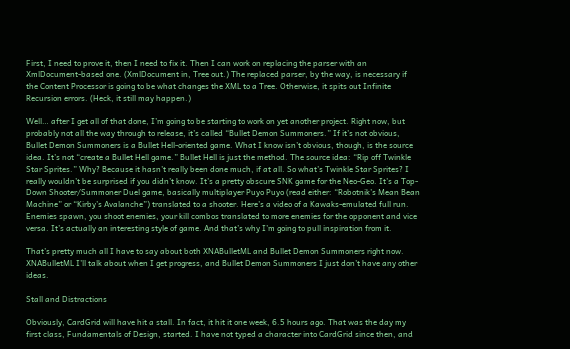First, I need to prove it, then I need to fix it. Then I can work on replacing the parser with an XmlDocument-based one. (XmlDocument in, Tree out.) The replaced parser, by the way, is necessary if the Content Processor is going to be what changes the XML to a Tree. Otherwise, it spits out Infinite Recursion errors. (Heck, it still may happen.)

Well… after I get all of that done, I’m going to be starting to work on yet another project. Right now, but probably not all the way through to release, it’s called “Bullet Demon Summoners.” If it’s not obvious, Bullet Demon Summoners is a Bullet Hell-oriented game. What I know isn’t obvious, though, is the source idea. It’s not “create a Bullet Hell game.” Bullet Hell is just the method. The source idea: “Rip off Twinkle Star Sprites.” Why? Because it hasn’t really been done much, if at all. So what’s Twinkle Star Sprites? I really wouldn’t be surprised if you didn’t know. It’s a pretty obscure SNK game for the Neo-Geo. It’s a Top-Down Shooter/Summoner Duel game, basically multiplayer Puyo Puyo (read either: “Robotnik’s Mean Bean Machine” or “Kirby’s Avalanche”) translated to a shooter. Here’s a video of a Kawaks-emulated full run. Enemies spawn, you shoot enemies, your kill combos translated to more enemies for the opponent and vice versa. It’s actually an interesting style of game. And that’s why I’m going to pull inspiration from it.

That’s pretty much all I have to say about both XNABulletML and Bullet Demon Summoners right now. XNABulletML I’ll talk about when I get progress, and Bullet Demon Summoners I just don’t have any other ideas.

Stall and Distractions

Obviously, CardGrid will have hit a stall. In fact, it hit it one week, 6.5 hours ago. That was the day my first class, Fundamentals of Design, started. I have not typed a character into CardGrid since then, and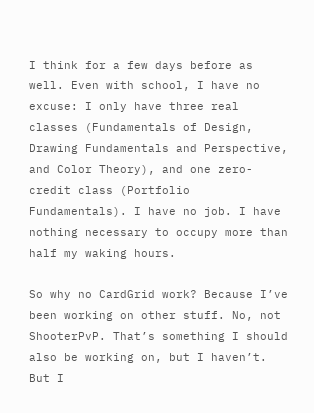I think for a few days before as well. Even with school, I have no excuse: I only have three real classes (Fundamentals of Design, Drawing Fundamentals and Perspective, and Color Theory), and one zero-credit class (Portfolio Fundamentals). I have no job. I have nothing necessary to occupy more than half my waking hours.

So why no CardGrid work? Because I’ve been working on other stuff. No, not ShooterPvP. That’s something I should also be working on, but I haven’t. But I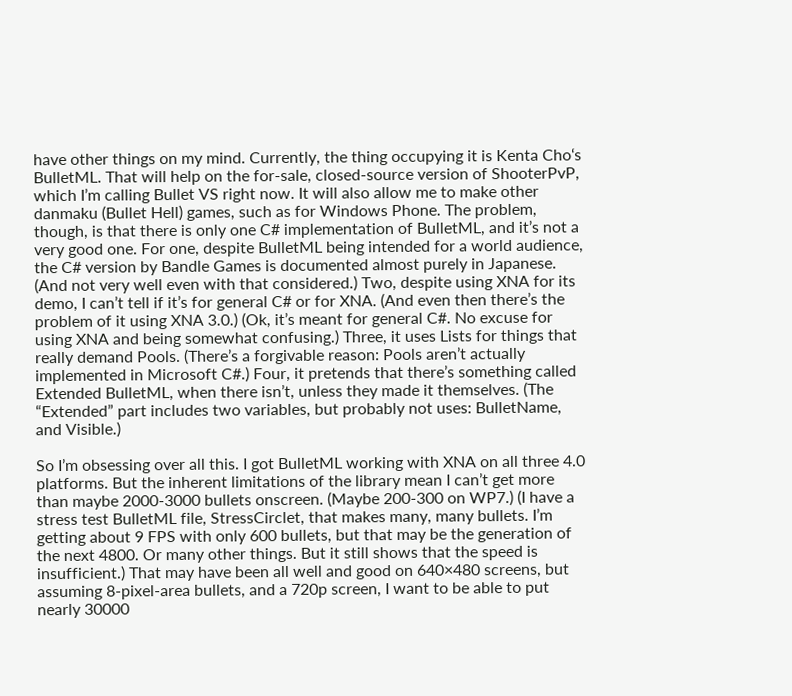have other things on my mind. Currently, the thing occupying it is Kenta Cho‘s BulletML. That will help on the for-sale, closed-source version of ShooterPvP, which I’m calling Bullet VS right now. It will also allow me to make other danmaku (Bullet Hell) games, such as for Windows Phone. The problem, though, is that there is only one C# implementation of BulletML, and it’s not a very good one. For one, despite BulletML being intended for a world audience, the C# version by Bandle Games is documented almost purely in Japanese. (And not very well even with that considered.) Two, despite using XNA for its demo, I can’t tell if it’s for general C# or for XNA. (And even then there’s the problem of it using XNA 3.0.) (Ok, it’s meant for general C#. No excuse for using XNA and being somewhat confusing.) Three, it uses Lists for things that really demand Pools. (There’s a forgivable reason: Pools aren’t actually implemented in Microsoft C#.) Four, it pretends that there’s something called Extended BulletML, when there isn’t, unless they made it themselves. (The “Extended” part includes two variables, but probably not uses: BulletName, and Visible.)

So I’m obsessing over all this. I got BulletML working with XNA on all three 4.0 platforms. But the inherent limitations of the library mean I can’t get more than maybe 2000-3000 bullets onscreen. (Maybe 200-300 on WP7.) (I have a stress test BulletML file, StressCirclet, that makes many, many bullets. I’m getting about 9 FPS with only 600 bullets, but that may be the generation of the next 4800. Or many other things. But it still shows that the speed is insufficient.) That may have been all well and good on 640×480 screens, but assuming 8-pixel-area bullets, and a 720p screen, I want to be able to put nearly 30000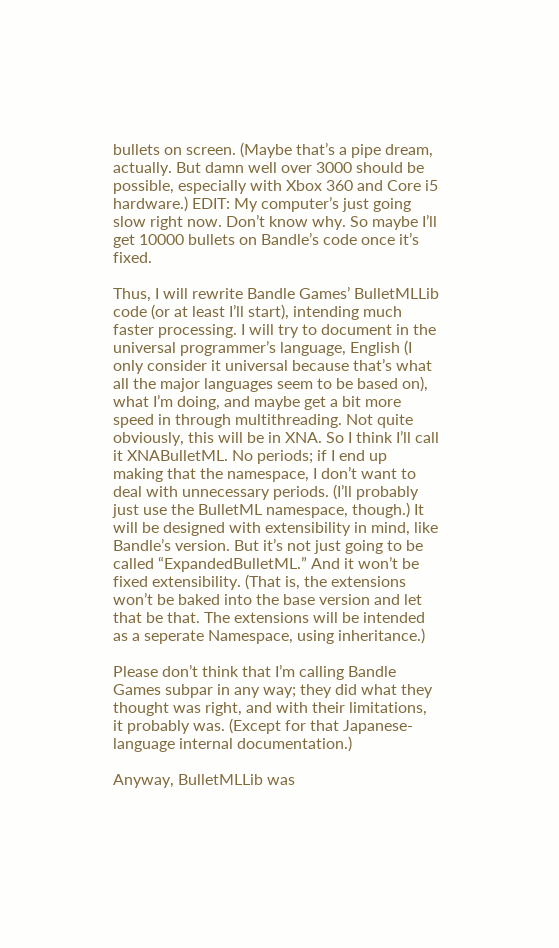bullets on screen. (Maybe that’s a pipe dream, actually. But damn well over 3000 should be possible, especially with Xbox 360 and Core i5 hardware.) EDIT: My computer’s just going slow right now. Don’t know why. So maybe I’ll get 10000 bullets on Bandle’s code once it’s fixed.

Thus, I will rewrite Bandle Games’ BulletMLLib code (or at least I’ll start), intending much faster processing. I will try to document in the universal programmer’s language, English (I only consider it universal because that’s what all the major languages seem to be based on), what I’m doing, and maybe get a bit more speed in through multithreading. Not quite obviously, this will be in XNA. So I think I’ll call it XNABulletML. No periods; if I end up making that the namespace, I don’t want to deal with unnecessary periods. (I’ll probably just use the BulletML namespace, though.) It will be designed with extensibility in mind, like Bandle’s version. But it’s not just going to be called “ExpandedBulletML.” And it won’t be fixed extensibility. (That is, the extensions won’t be baked into the base version and let that be that. The extensions will be intended as a seperate Namespace, using inheritance.)

Please don’t think that I’m calling Bandle Games subpar in any way; they did what they thought was right, and with their limitations, it probably was. (Except for that Japanese-language internal documentation.)

Anyway, BulletMLLib was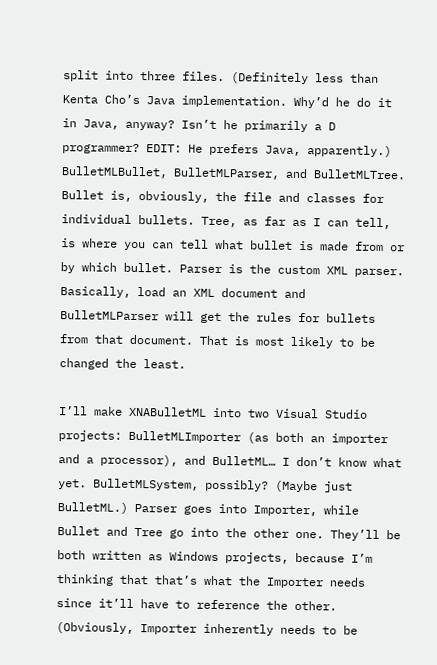split into three files. (Definitely less than Kenta Cho’s Java implementation. Why’d he do it in Java, anyway? Isn’t he primarily a D programmer? EDIT: He prefers Java, apparently.) BulletMLBullet, BulletMLParser, and BulletMLTree. Bullet is, obviously, the file and classes for individual bullets. Tree, as far as I can tell, is where you can tell what bullet is made from or by which bullet. Parser is the custom XML parser. Basically, load an XML document and BulletMLParser will get the rules for bullets from that document. That is most likely to be changed the least.

I’ll make XNABulletML into two Visual Studio projects: BulletMLImporter (as both an importer and a processor), and BulletML… I don’t know what yet. BulletMLSystem, possibly? (Maybe just BulletML.) Parser goes into Importer, while Bullet and Tree go into the other one. They’ll be both written as Windows projects, because I’m thinking that that’s what the Importer needs since it’ll have to reference the other. (Obviously, Importer inherently needs to be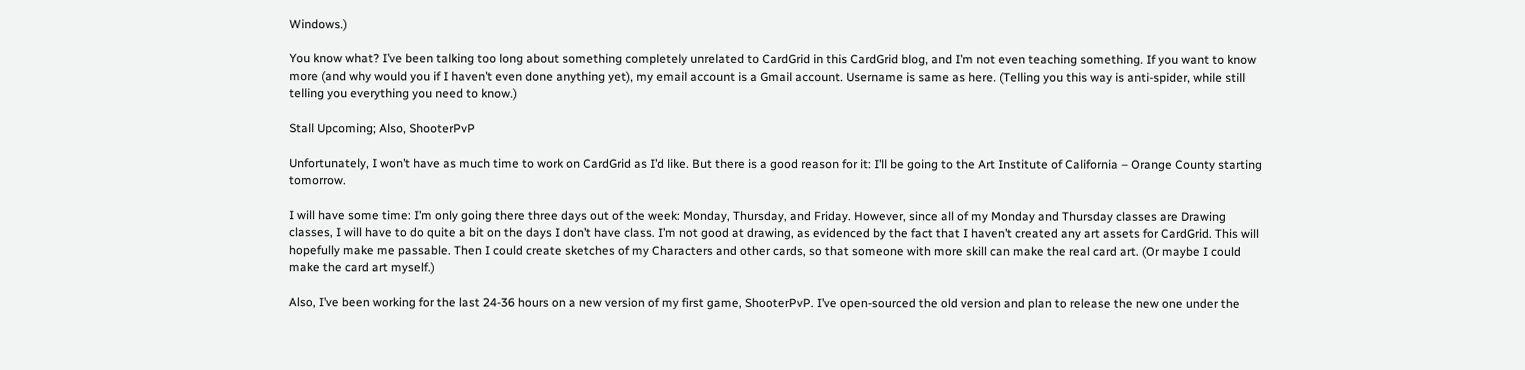Windows.)

You know what? I’ve been talking too long about something completely unrelated to CardGrid in this CardGrid blog, and I’m not even teaching something. If you want to know more (and why would you if I haven’t even done anything yet), my email account is a Gmail account. Username is same as here. (Telling you this way is anti-spider, while still telling you everything you need to know.)

Stall Upcoming; Also, ShooterPvP

Unfortunately, I won’t have as much time to work on CardGrid as I’d like. But there is a good reason for it: I’ll be going to the Art Institute of California – Orange County starting tomorrow.

I will have some time: I’m only going there three days out of the week: Monday, Thursday, and Friday. However, since all of my Monday and Thursday classes are Drawing classes, I will have to do quite a bit on the days I don’t have class. I’m not good at drawing, as evidenced by the fact that I haven’t created any art assets for CardGrid. This will hopefully make me passable. Then I could create sketches of my Characters and other cards, so that someone with more skill can make the real card art. (Or maybe I could make the card art myself.)

Also, I’ve been working for the last 24-36 hours on a new version of my first game, ShooterPvP. I’ve open-sourced the old version and plan to release the new one under the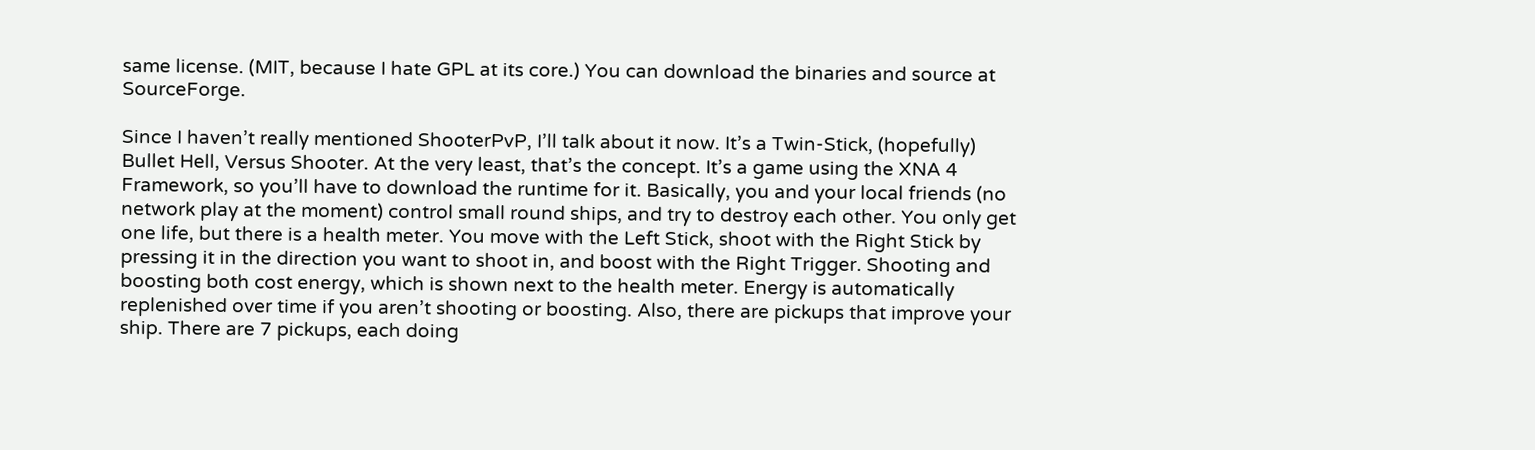same license. (MIT, because I hate GPL at its core.) You can download the binaries and source at SourceForge.

Since I haven’t really mentioned ShooterPvP, I’ll talk about it now. It’s a Twin-Stick, (hopefully) Bullet Hell, Versus Shooter. At the very least, that’s the concept. It’s a game using the XNA 4 Framework, so you’ll have to download the runtime for it. Basically, you and your local friends (no network play at the moment) control small round ships, and try to destroy each other. You only get one life, but there is a health meter. You move with the Left Stick, shoot with the Right Stick by pressing it in the direction you want to shoot in, and boost with the Right Trigger. Shooting and boosting both cost energy, which is shown next to the health meter. Energy is automatically replenished over time if you aren’t shooting or boosting. Also, there are pickups that improve your ship. There are 7 pickups, each doing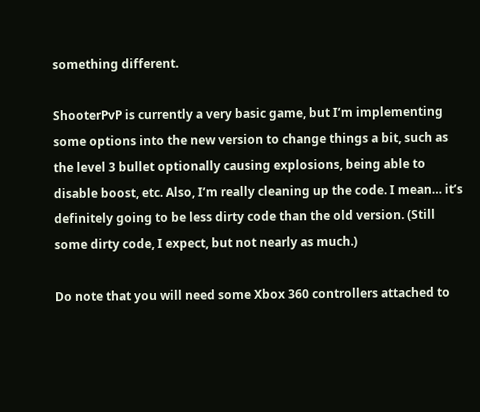something different.

ShooterPvP is currently a very basic game, but I’m implementing some options into the new version to change things a bit, such as the level 3 bullet optionally causing explosions, being able to disable boost, etc. Also, I’m really cleaning up the code. I mean… it’s definitely going to be less dirty code than the old version. (Still some dirty code, I expect, but not nearly as much.)

Do note that you will need some Xbox 360 controllers attached to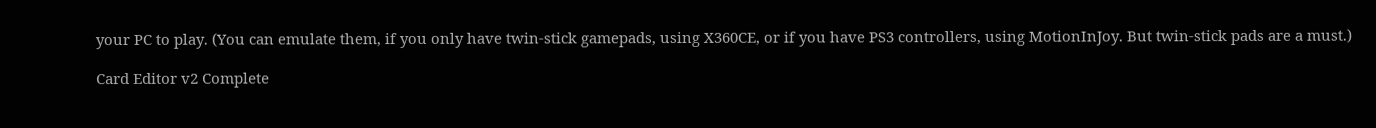your PC to play. (You can emulate them, if you only have twin-stick gamepads, using X360CE, or if you have PS3 controllers, using MotionInJoy. But twin-stick pads are a must.)

Card Editor v2 Complete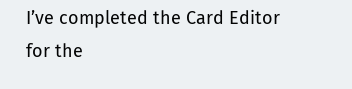I’ve completed the Card Editor for the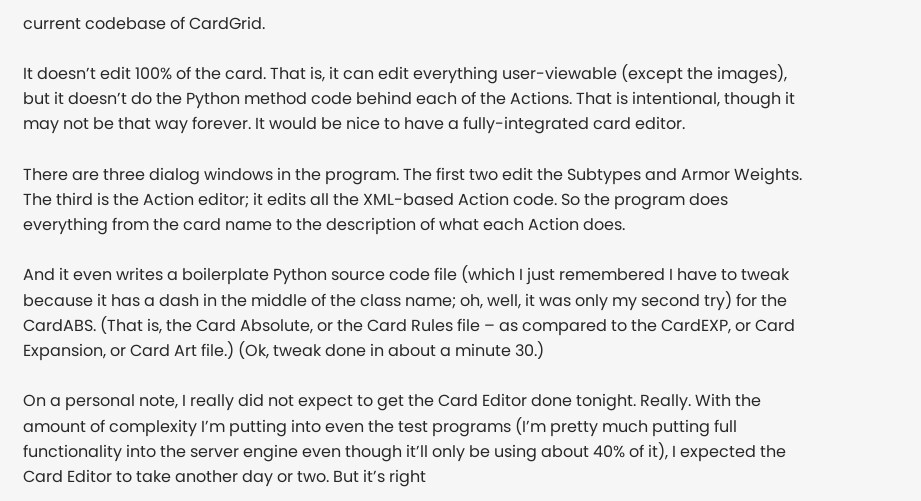current codebase of CardGrid.

It doesn’t edit 100% of the card. That is, it can edit everything user-viewable (except the images), but it doesn’t do the Python method code behind each of the Actions. That is intentional, though it may not be that way forever. It would be nice to have a fully-integrated card editor.

There are three dialog windows in the program. The first two edit the Subtypes and Armor Weights. The third is the Action editor; it edits all the XML-based Action code. So the program does everything from the card name to the description of what each Action does.

And it even writes a boilerplate Python source code file (which I just remembered I have to tweak because it has a dash in the middle of the class name; oh, well, it was only my second try) for the CardABS. (That is, the Card Absolute, or the Card Rules file – as compared to the CardEXP, or Card Expansion, or Card Art file.) (Ok, tweak done in about a minute 30.)

On a personal note, I really did not expect to get the Card Editor done tonight. Really. With the amount of complexity I’m putting into even the test programs (I’m pretty much putting full functionality into the server engine even though it’ll only be using about 40% of it), I expected the Card Editor to take another day or two. But it’s right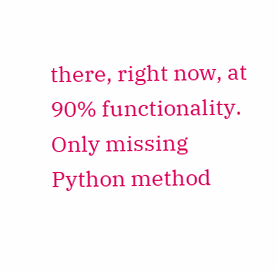there, right now, at 90% functionality. Only missing Python method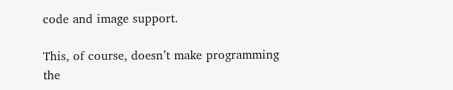code and image support.

This, of course, doesn’t make programming the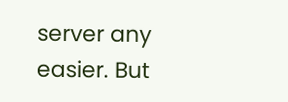server any easier. But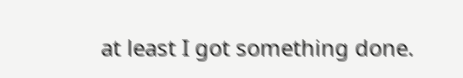at least I got something done.